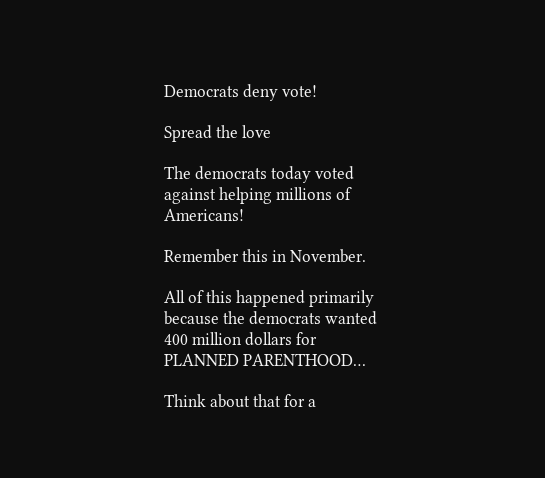Democrats deny vote!

Spread the love

The democrats today voted against helping millions of Americans!

Remember this in November.

All of this happened primarily because the democrats wanted 400 million dollars for PLANNED PARENTHOOD…

Think about that for a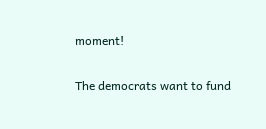moment!

The democrats want to fund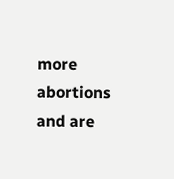more abortions and are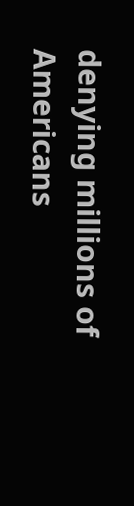denying millions of Americans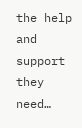the help and support they need…